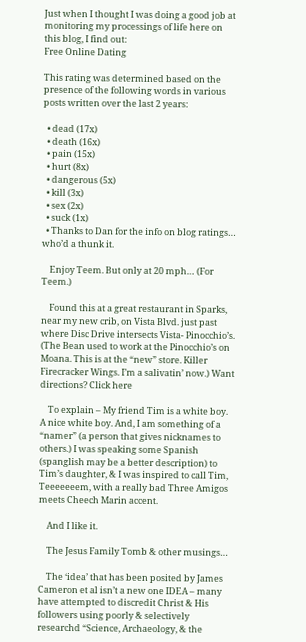Just when I thought I was doing a good job at monitoring my processings of life here on this blog, I find out:
Free Online Dating

This rating was determined based on the presence of the following words in various posts written over the last 2 years:

  • dead (17x)
  • death (16x)
  • pain (15x)
  • hurt (8x)
  • dangerous (5x)
  • kill (3x)
  • sex (2x)
  • suck (1x)
  • Thanks to Dan for the info on blog ratings… who’d a thunk it.

    Enjoy Teem. But only at 20 mph… (For Teem.)

    Found this at a great restaurant in Sparks, near my new crib, on Vista Blvd. just past where Disc Drive intersects Vista- Pinocchio’s. (The Bean used to work at the Pinocchio’s on Moana. This is at the “new” store. Killer Firecracker Wings. I’m a salivatin’ now.) Want directions? Click here

    To explain – My friend Tim is a white boy. A nice white boy. And, I am something of a “namer” (a person that gives nicknames to others.) I was speaking some Spanish (spanglish may be a better description) to Tim’s daughter, & I was inspired to call Tim, Teeeeeeem, with a really bad Three Amigos meets Cheech Marin accent.

    And I like it.

    The Jesus Family Tomb & other musings…

    The ‘idea’ that has been posited by James Cameron et al isn’t a new one IDEA – many have attempted to discredit Christ & His followers using poorly & selectively researchd “Science, Archaeology, & the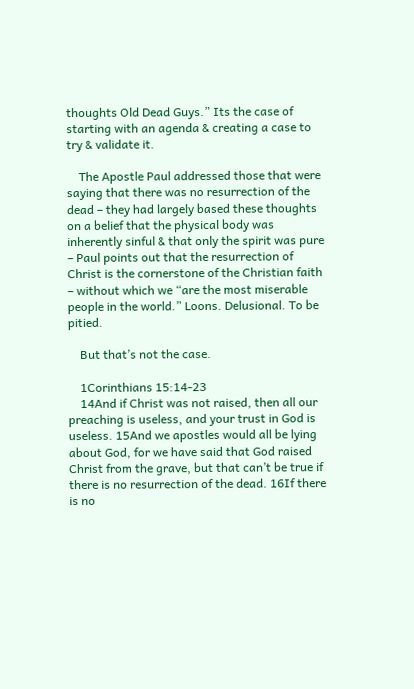thoughts Old Dead Guys.” Its the case of starting with an agenda & creating a case to try & validate it.

    The Apostle Paul addressed those that were saying that there was no resurrection of the dead – they had largely based these thoughts on a belief that the physical body was inherently sinful & that only the spirit was pure – Paul points out that the resurrection of Christ is the cornerstone of the Christian faith – without which we “are the most miserable people in the world.” Loons. Delusional. To be pitied.

    But that’s not the case.

    1Corinthians 15:14-23
    14And if Christ was not raised, then all our preaching is useless, and your trust in God is useless. 15And we apostles would all be lying about God, for we have said that God raised Christ from the grave, but that can’t be true if there is no resurrection of the dead. 16If there is no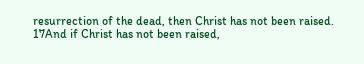resurrection of the dead, then Christ has not been raised. 17And if Christ has not been raised,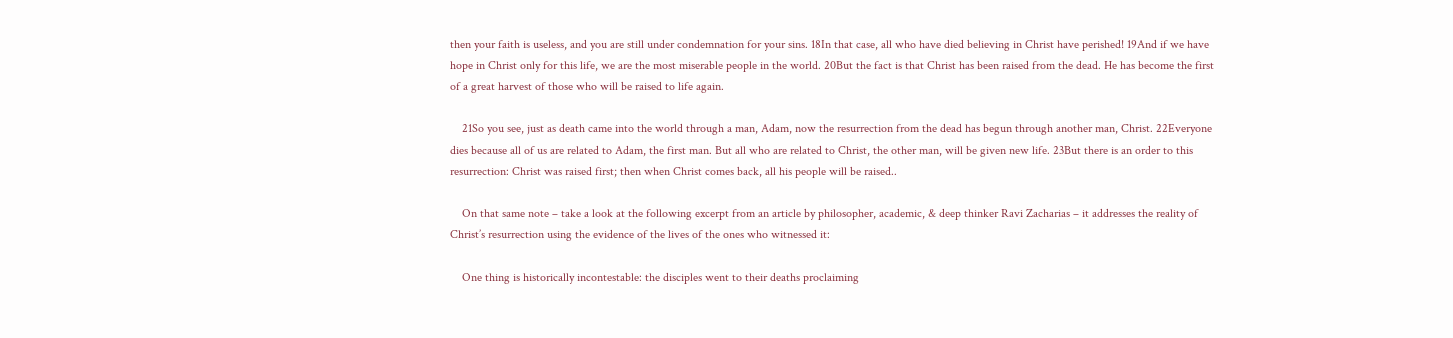then your faith is useless, and you are still under condemnation for your sins. 18In that case, all who have died believing in Christ have perished! 19And if we have hope in Christ only for this life, we are the most miserable people in the world. 20But the fact is that Christ has been raised from the dead. He has become the first of a great harvest of those who will be raised to life again.

    21So you see, just as death came into the world through a man, Adam, now the resurrection from the dead has begun through another man, Christ. 22Everyone dies because all of us are related to Adam, the first man. But all who are related to Christ, the other man, will be given new life. 23But there is an order to this resurrection: Christ was raised first; then when Christ comes back, all his people will be raised..

    On that same note – take a look at the following excerpt from an article by philosopher, academic, & deep thinker Ravi Zacharias – it addresses the reality of Christ’s resurrection using the evidence of the lives of the ones who witnessed it:

    One thing is historically incontestable: the disciples went to their deaths proclaiming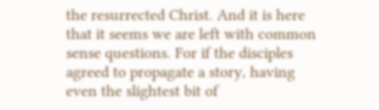the resurrected Christ. And it is here that it seems we are left with common sense questions. For if the disciples agreed to propagate a story, having even the slightest bit of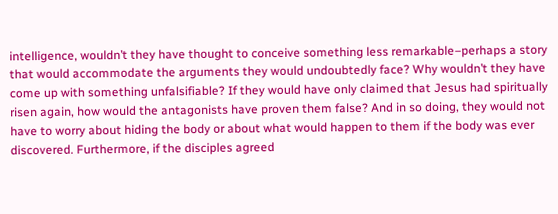intelligence, wouldn’t they have thought to conceive something less remarkable–perhaps a story that would accommodate the arguments they would undoubtedly face? Why wouldn’t they have come up with something unfalsifiable? If they would have only claimed that Jesus had spiritually risen again, how would the antagonists have proven them false? And in so doing, they would not have to worry about hiding the body or about what would happen to them if the body was ever discovered. Furthermore, if the disciples agreed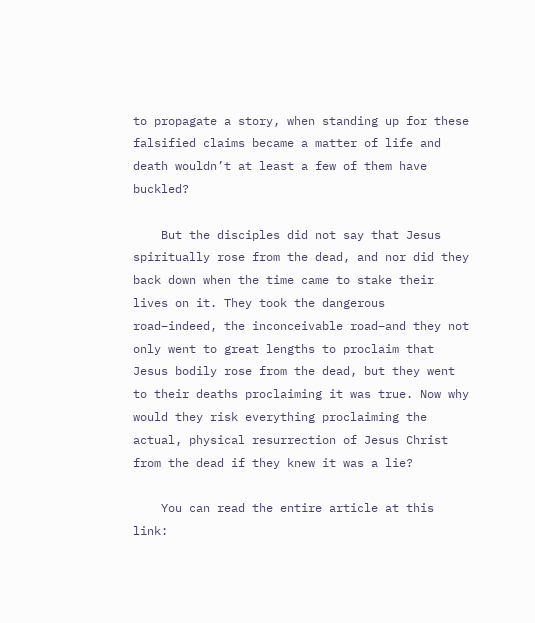to propagate a story, when standing up for these falsified claims became a matter of life and death wouldn’t at least a few of them have buckled?

    But the disciples did not say that Jesus spiritually rose from the dead, and nor did they back down when the time came to stake their lives on it. They took the dangerous road–indeed, the inconceivable road–and they not only went to great lengths to proclaim that Jesus bodily rose from the dead, but they went to their deaths proclaiming it was true. Now why would they risk everything proclaiming the actual, physical resurrection of Jesus Christ from the dead if they knew it was a lie?

    You can read the entire article at this link: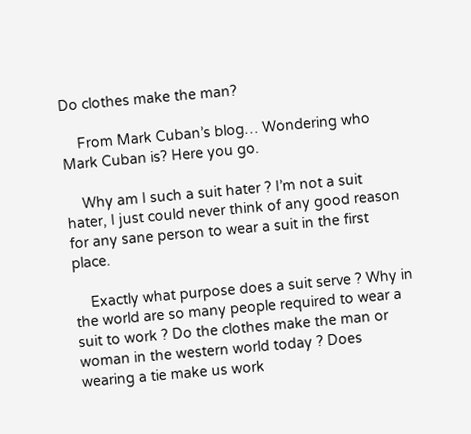Do clothes make the man?

    From Mark Cuban’s blog… Wondering who Mark Cuban is? Here you go.

    Why am I such a suit hater ? I’m not a suit hater, I just could never think of any good reason for any sane person to wear a suit in the first place.

    Exactly what purpose does a suit serve ? Why in the world are so many people required to wear a suit to work ? Do the clothes make the man or woman in the western world today ? Does wearing a tie make us work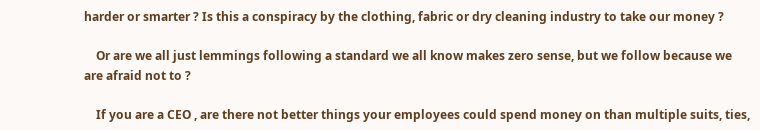harder or smarter ? Is this a conspiracy by the clothing, fabric or dry cleaning industry to take our money ?

    Or are we all just lemmings following a standard we all know makes zero sense, but we follow because we are afraid not to ?

    If you are a CEO , are there not better things your employees could spend money on than multiple suits, ties,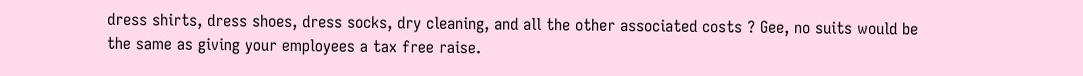dress shirts, dress shoes, dress socks, dry cleaning, and all the other associated costs ? Gee, no suits would be the same as giving your employees a tax free raise.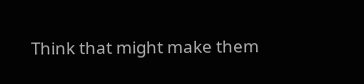Think that might make them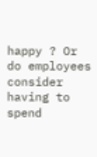happy ? Or do employees consider having to spend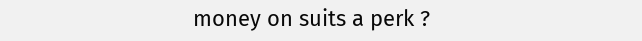money on suits a perk ?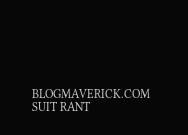BLOGMAVERICK.COM SUIT RANT